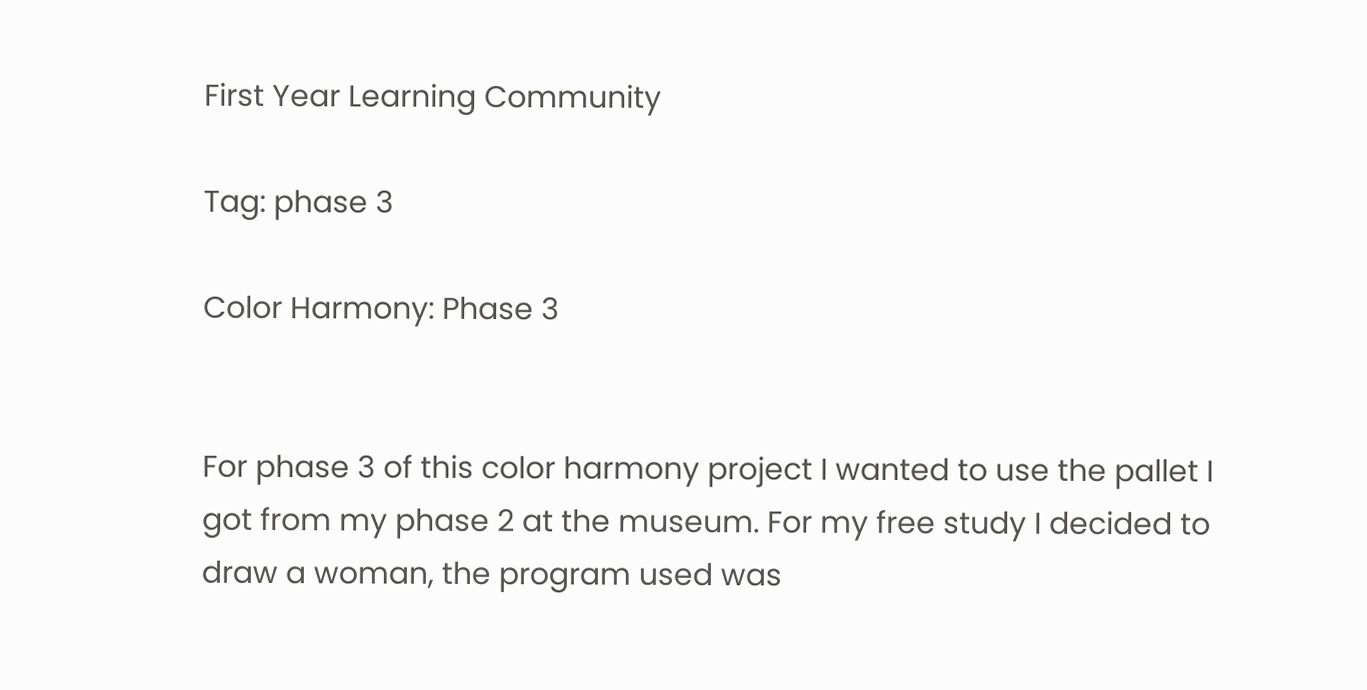First Year Learning Community

Tag: phase 3

Color Harmony: Phase 3


For phase 3 of this color harmony project I wanted to use the pallet I got from my phase 2 at the museum. For my free study I decided to draw a woman, the program used was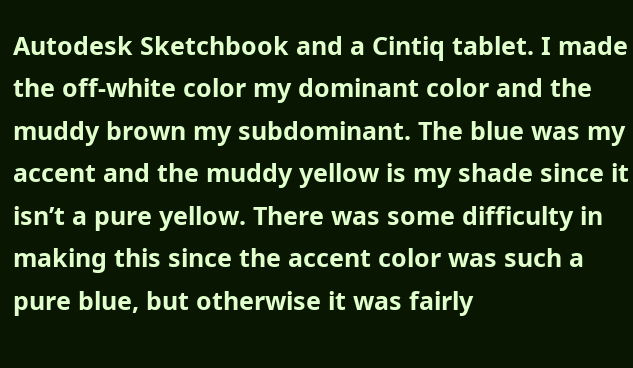Autodesk Sketchbook and a Cintiq tablet. I made the off-white color my dominant color and the muddy brown my subdominant. The blue was my accent and the muddy yellow is my shade since it isn’t a pure yellow. There was some difficulty in making this since the accent color was such a pure blue, but otherwise it was fairly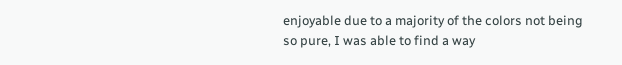enjoyable due to a majority of the colors not being so pure, I was able to find a way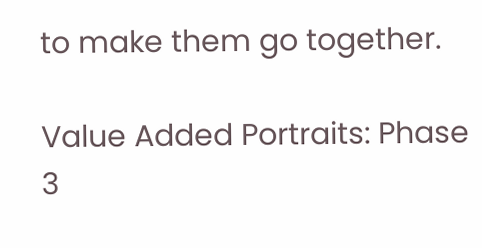to make them go together.

Value Added Portraits: Phase 3